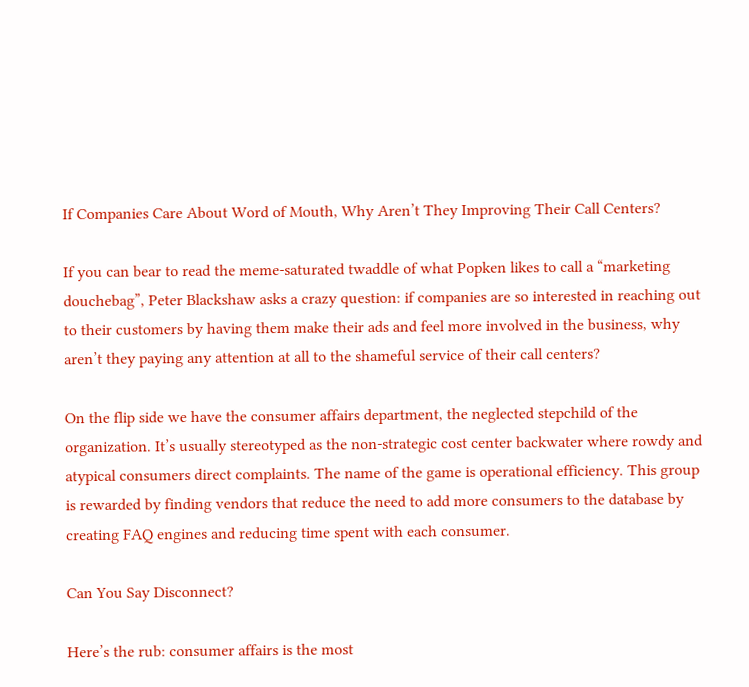If Companies Care About Word of Mouth, Why Aren’t They Improving Their Call Centers?

If you can bear to read the meme-saturated twaddle of what Popken likes to call a “marketing douchebag”, Peter Blackshaw asks a crazy question: if companies are so interested in reaching out to their customers by having them make their ads and feel more involved in the business, why aren’t they paying any attention at all to the shameful service of their call centers?

On the flip side we have the consumer affairs department, the neglected stepchild of the organization. It’s usually stereotyped as the non-strategic cost center backwater where rowdy and atypical consumers direct complaints. The name of the game is operational efficiency. This group is rewarded by finding vendors that reduce the need to add more consumers to the database by creating FAQ engines and reducing time spent with each consumer.

Can You Say Disconnect?

Here’s the rub: consumer affairs is the most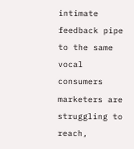intimate feedback pipe to the same vocal consumers marketers are struggling to reach,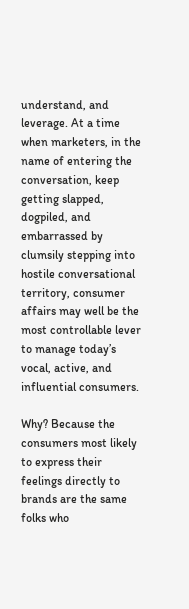understand, and leverage. At a time when marketers, in the name of entering the conversation, keep getting slapped, dogpiled, and embarrassed by clumsily stepping into hostile conversational territory, consumer affairs may well be the most controllable lever to manage today’s vocal, active, and influential consumers.

Why? Because the consumers most likely to express their feelings directly to brands are the same folks who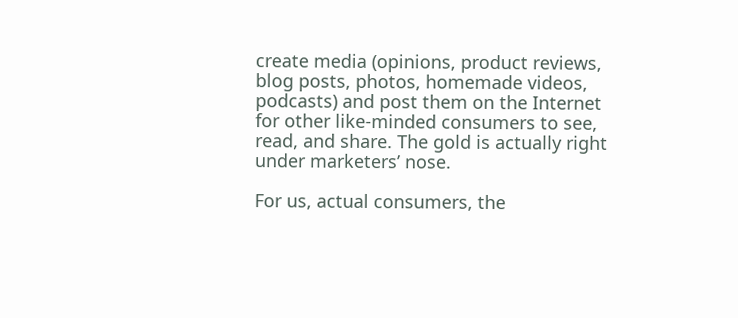create media (opinions, product reviews, blog posts, photos, homemade videos, podcasts) and post them on the Internet for other like-minded consumers to see, read, and share. The gold is actually right under marketers’ nose.

For us, actual consumers, the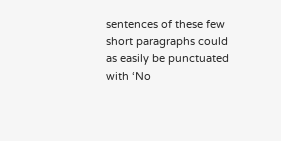sentences of these few short paragraphs could as easily be punctuated with ‘No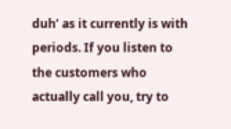duh’ as it currently is with periods. If you listen to the customers who actually call you, try to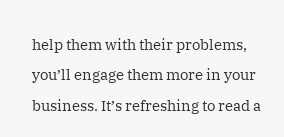help them with their problems, you’ll engage them more in your business. It’s refreshing to read a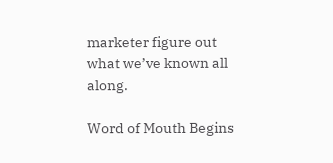marketer figure out what we’ve known all along.

Word of Mouth Begins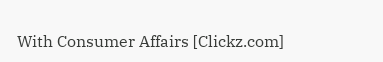With Consumer Affairs [Clickz.com]